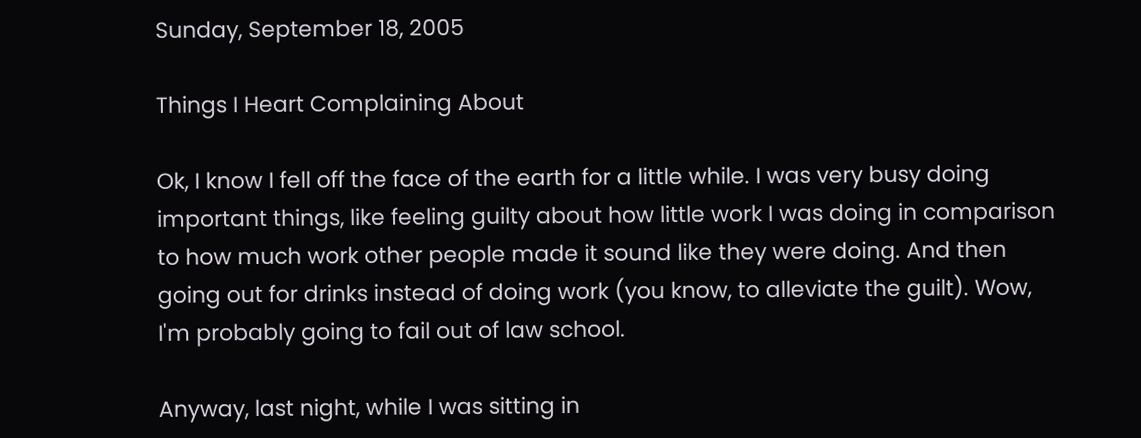Sunday, September 18, 2005

Things I Heart Complaining About

Ok, I know I fell off the face of the earth for a little while. I was very busy doing important things, like feeling guilty about how little work I was doing in comparison to how much work other people made it sound like they were doing. And then going out for drinks instead of doing work (you know, to alleviate the guilt). Wow, I'm probably going to fail out of law school.

Anyway, last night, while I was sitting in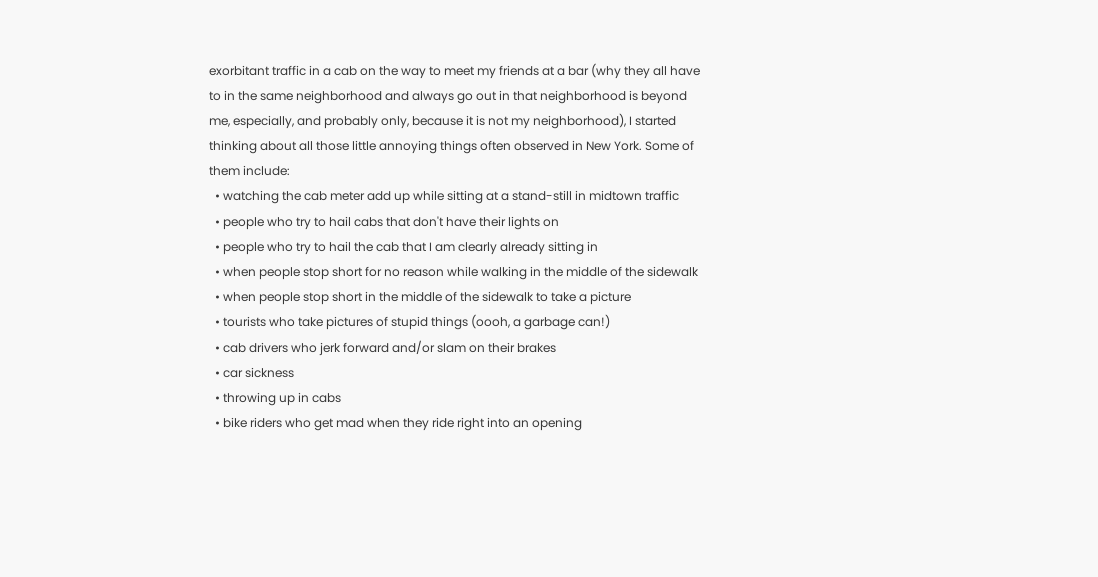exorbitant traffic in a cab on the way to meet my friends at a bar (why they all have to in the same neighborhood and always go out in that neighborhood is beyond me, especially, and probably only, because it is not my neighborhood), I started thinking about all those little annoying things often observed in New York. Some of them include:
  • watching the cab meter add up while sitting at a stand-still in midtown traffic
  • people who try to hail cabs that don't have their lights on
  • people who try to hail the cab that I am clearly already sitting in
  • when people stop short for no reason while walking in the middle of the sidewalk
  • when people stop short in the middle of the sidewalk to take a picture
  • tourists who take pictures of stupid things (oooh, a garbage can!)
  • cab drivers who jerk forward and/or slam on their brakes
  • car sickness
  • throwing up in cabs
  • bike riders who get mad when they ride right into an opening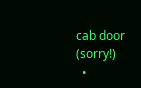cab door (sorry!)
  •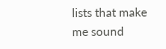lists that make me sound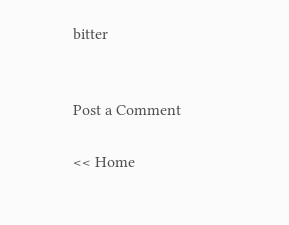bitter


Post a Comment

<< Home